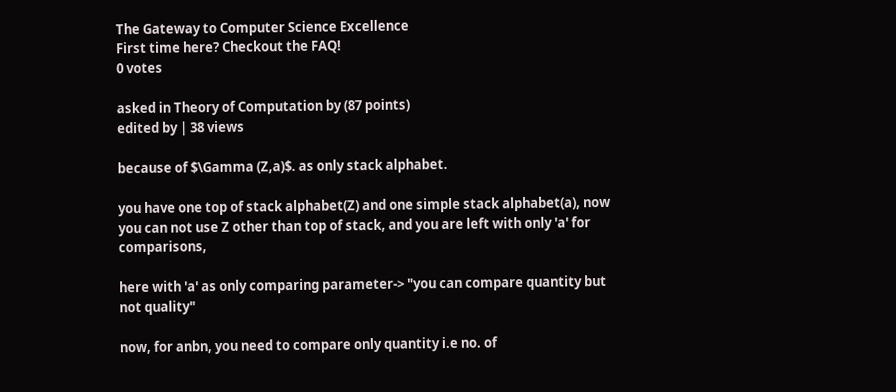The Gateway to Computer Science Excellence
First time here? Checkout the FAQ!
0 votes

asked in Theory of Computation by (87 points)
edited by | 38 views

because of $\Gamma (Z,a)$. as only stack alphabet.

you have one top of stack alphabet(Z) and one simple stack alphabet(a), now you can not use Z other than top of stack, and you are left with only 'a' for comparisons,

here with 'a' as only comparing parameter-> "you can compare quantity but not quality"

now, for anbn, you need to compare only quantity i.e no. of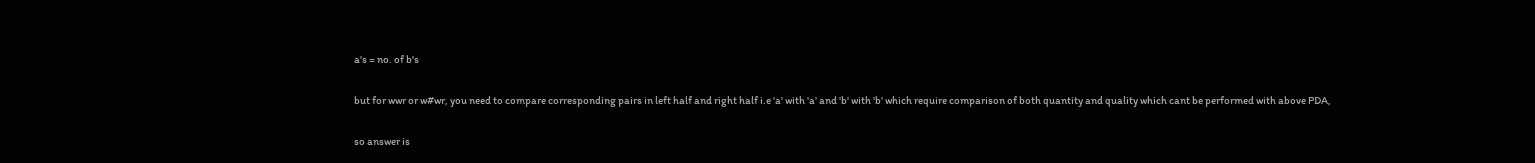a's = no. of b's

but for wwr or w#wr, you need to compare corresponding pairs in left half and right half i.e 'a' with 'a' and 'b' with 'b' which require comparison of both quantity and quality which cant be performed with above PDA,

so answer is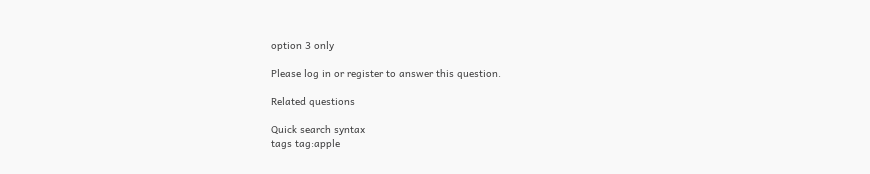option 3 only

Please log in or register to answer this question.

Related questions

Quick search syntax
tags tag:apple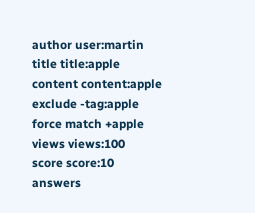author user:martin
title title:apple
content content:apple
exclude -tag:apple
force match +apple
views views:100
score score:10
answers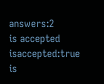answers:2
is accepted isaccepted:true
is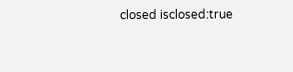closed isclosed:true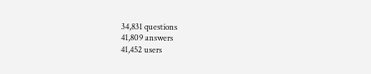34,831 questions
41,809 answers
41,452 users